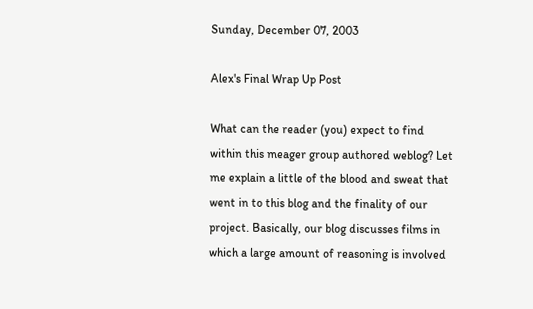Sunday, December 07, 2003

Alex's Final Wrap Up Post

What can the reader (you) expect to find within this meager group authored weblog? Let me explain a little of the blood and sweat that went in to this blog and the finality of our project. Basically, our blog discusses films in which a large amount of reasoning is involved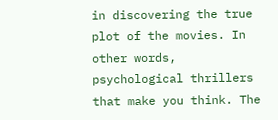in discovering the true plot of the movies. In other words, psychological thrillers that make you think. The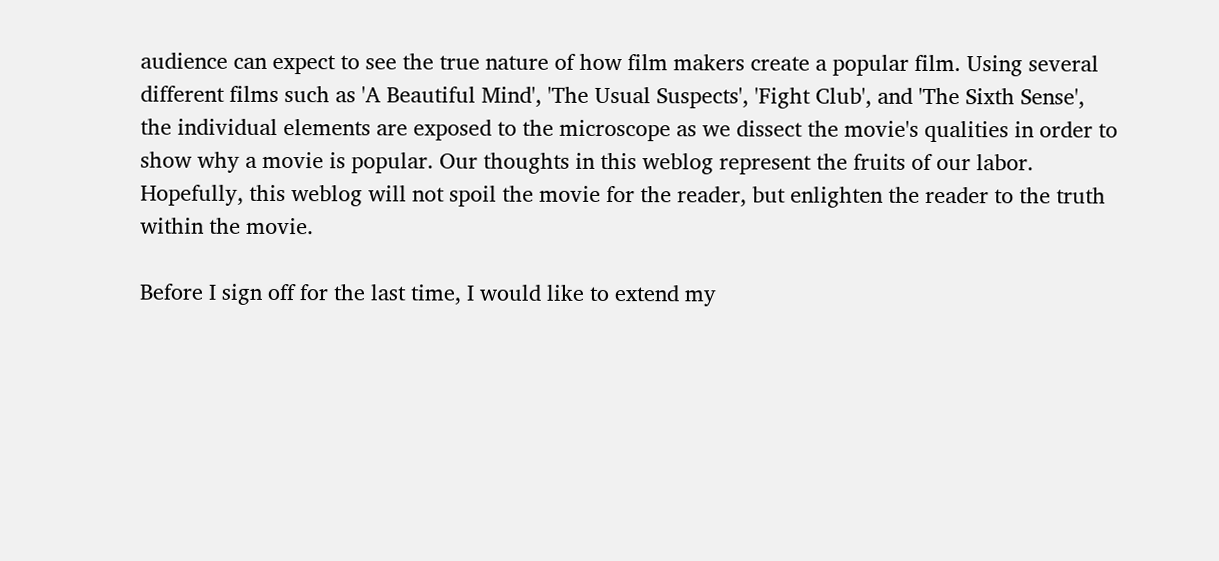audience can expect to see the true nature of how film makers create a popular film. Using several different films such as 'A Beautiful Mind', 'The Usual Suspects', 'Fight Club', and 'The Sixth Sense', the individual elements are exposed to the microscope as we dissect the movie's qualities in order to show why a movie is popular. Our thoughts in this weblog represent the fruits of our labor. Hopefully, this weblog will not spoil the movie for the reader, but enlighten the reader to the truth within the movie.

Before I sign off for the last time, I would like to extend my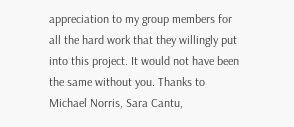appreciation to my group members for all the hard work that they willingly put into this project. It would not have been the same without you. Thanks to Michael Norris, Sara Cantu,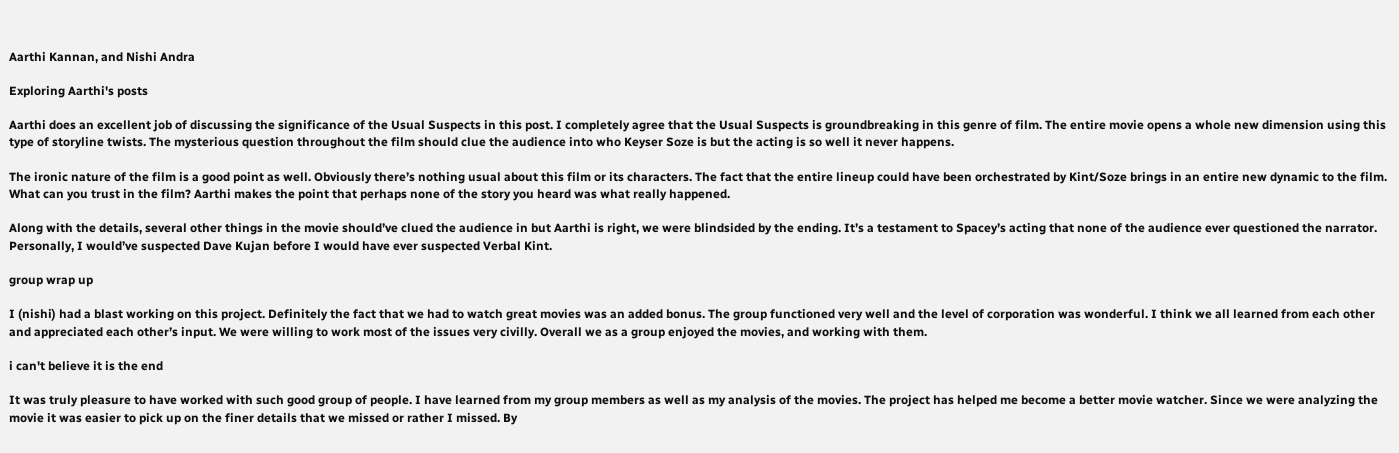Aarthi Kannan, and Nishi Andra

Exploring Aarthi's posts

Aarthi does an excellent job of discussing the significance of the Usual Suspects in this post. I completely agree that the Usual Suspects is groundbreaking in this genre of film. The entire movie opens a whole new dimension using this type of storyline twists. The mysterious question throughout the film should clue the audience into who Keyser Soze is but the acting is so well it never happens.

The ironic nature of the film is a good point as well. Obviously there’s nothing usual about this film or its characters. The fact that the entire lineup could have been orchestrated by Kint/Soze brings in an entire new dynamic to the film. What can you trust in the film? Aarthi makes the point that perhaps none of the story you heard was what really happened.

Along with the details, several other things in the movie should’ve clued the audience in but Aarthi is right, we were blindsided by the ending. It’s a testament to Spacey’s acting that none of the audience ever questioned the narrator. Personally, I would’ve suspected Dave Kujan before I would have ever suspected Verbal Kint.

group wrap up

I (nishi) had a blast working on this project. Definitely the fact that we had to watch great movies was an added bonus. The group functioned very well and the level of corporation was wonderful. I think we all learned from each other and appreciated each other’s input. We were willing to work most of the issues very civilly. Overall we as a group enjoyed the movies, and working with them.

i can't believe it is the end

It was truly pleasure to have worked with such good group of people. I have learned from my group members as well as my analysis of the movies. The project has helped me become a better movie watcher. Since we were analyzing the movie it was easier to pick up on the finer details that we missed or rather I missed. By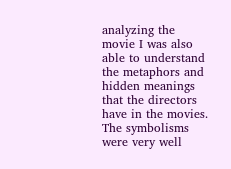analyzing the movie I was also able to understand the metaphors and hidden meanings that the directors have in the movies. The symbolisms were very well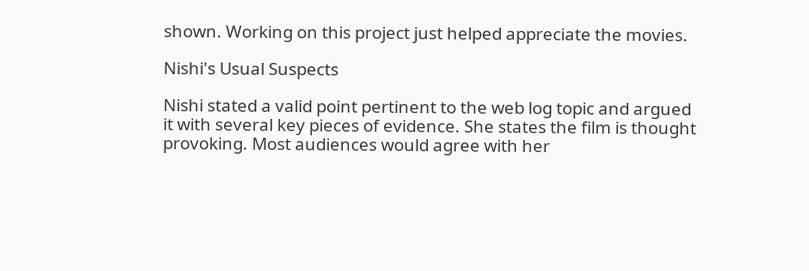shown. Working on this project just helped appreciate the movies.

Nishi's Usual Suspects

Nishi stated a valid point pertinent to the web log topic and argued it with several key pieces of evidence. She states the film is thought provoking. Most audiences would agree with her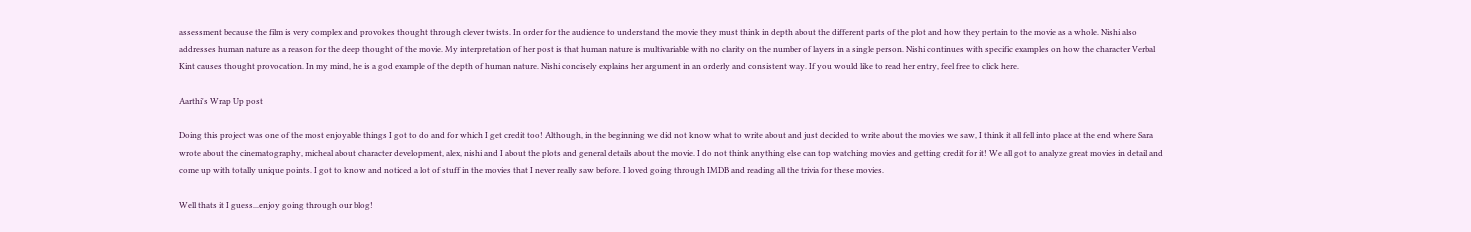assessment because the film is very complex and provokes thought through clever twists. In order for the audience to understand the movie they must think in depth about the different parts of the plot and how they pertain to the movie as a whole. Nishi also addresses human nature as a reason for the deep thought of the movie. My interpretation of her post is that human nature is multivariable with no clarity on the number of layers in a single person. Nishi continues with specific examples on how the character Verbal Kint causes thought provocation. In my mind, he is a god example of the depth of human nature. Nishi concisely explains her argument in an orderly and consistent way. If you would like to read her entry, feel free to click here.

Aarthi's Wrap Up post

Doing this project was one of the most enjoyable things I got to do and for which I get credit too! Although, in the beginning we did not know what to write about and just decided to write about the movies we saw, I think it all fell into place at the end where Sara wrote about the cinematography, micheal about character development, alex, nishi and I about the plots and general details about the movie. I do not think anything else can top watching movies and getting credit for it! We all got to analyze great movies in detail and come up with totally unique points. I got to know and noticed a lot of stuff in the movies that I never really saw before. I loved going through IMDB and reading all the trivia for these movies.

Well thats it I guess...enjoy going through our blog!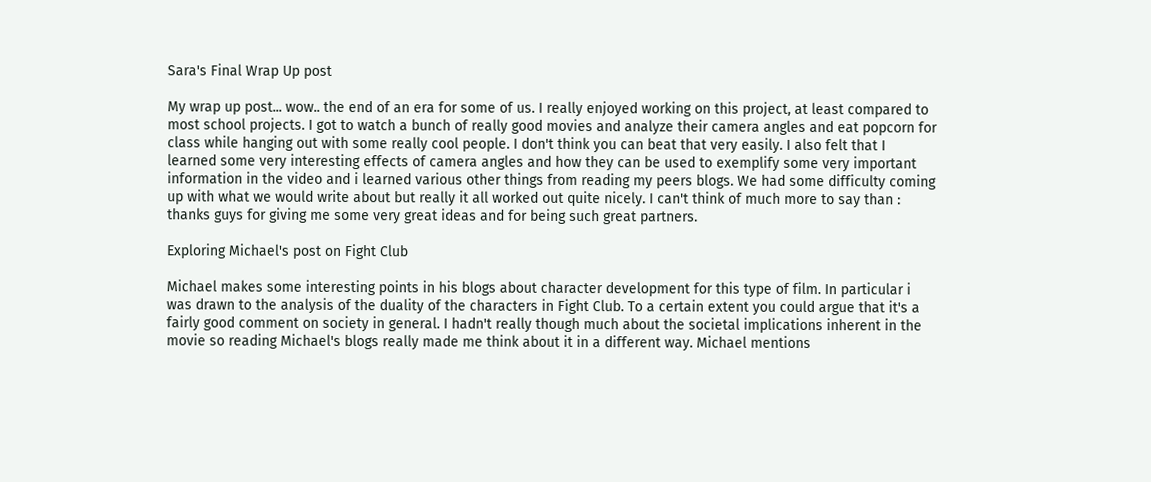Sara's Final Wrap Up post

My wrap up post... wow.. the end of an era for some of us. I really enjoyed working on this project, at least compared to most school projects. I got to watch a bunch of really good movies and analyze their camera angles and eat popcorn for class while hanging out with some really cool people. I don't think you can beat that very easily. I also felt that I learned some very interesting effects of camera angles and how they can be used to exemplify some very important information in the video and i learned various other things from reading my peers blogs. We had some difficulty coming up with what we would write about but really it all worked out quite nicely. I can't think of much more to say than : thanks guys for giving me some very great ideas and for being such great partners.

Exploring Michael's post on Fight Club

Michael makes some interesting points in his blogs about character development for this type of film. In particular i was drawn to the analysis of the duality of the characters in Fight Club. To a certain extent you could argue that it's a fairly good comment on society in general. I hadn't really though much about the societal implications inherent in the movie so reading Michael's blogs really made me think about it in a different way. Michael mentions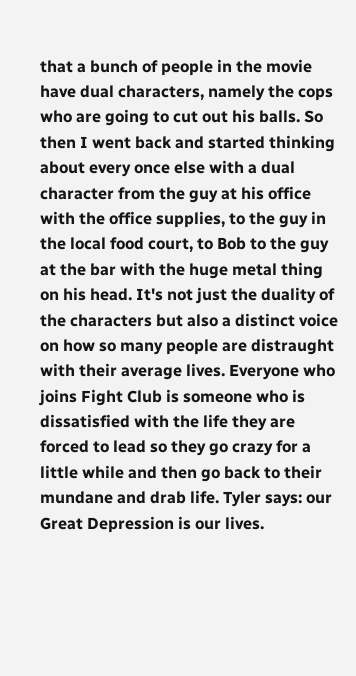that a bunch of people in the movie have dual characters, namely the cops who are going to cut out his balls. So then I went back and started thinking about every once else with a dual character from the guy at his office with the office supplies, to the guy in the local food court, to Bob to the guy at the bar with the huge metal thing on his head. It's not just the duality of the characters but also a distinct voice on how so many people are distraught with their average lives. Everyone who joins Fight Club is someone who is dissatisfied with the life they are forced to lead so they go crazy for a little while and then go back to their mundane and drab life. Tyler says: our Great Depression is our lives.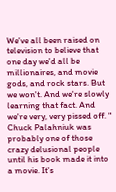We've all been raised on television to believe that one day we'd all be millionaires, and movie gods, and rock stars. But we won't. And we're slowly learning that fact. And we're very, very pissed off. " Chuck Palahniuk was probably one of those crazy delusional people until his book made it into a movie. It's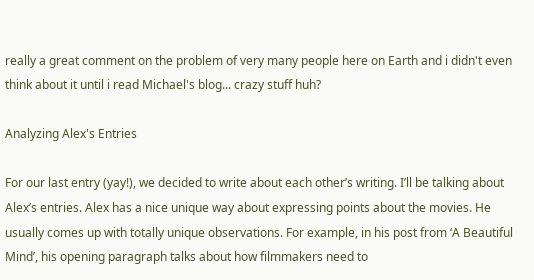really a great comment on the problem of very many people here on Earth and i didn't even think about it until i read Michael's blog... crazy stuff huh?

Analyzing Alex's Entries

For our last entry (yay!), we decided to write about each other’s writing. I’ll be talking about Alex’s entries. Alex has a nice unique way about expressing points about the movies. He usually comes up with totally unique observations. For example, in his post from ‘A Beautiful Mind’, his opening paragraph talks about how filmmakers need to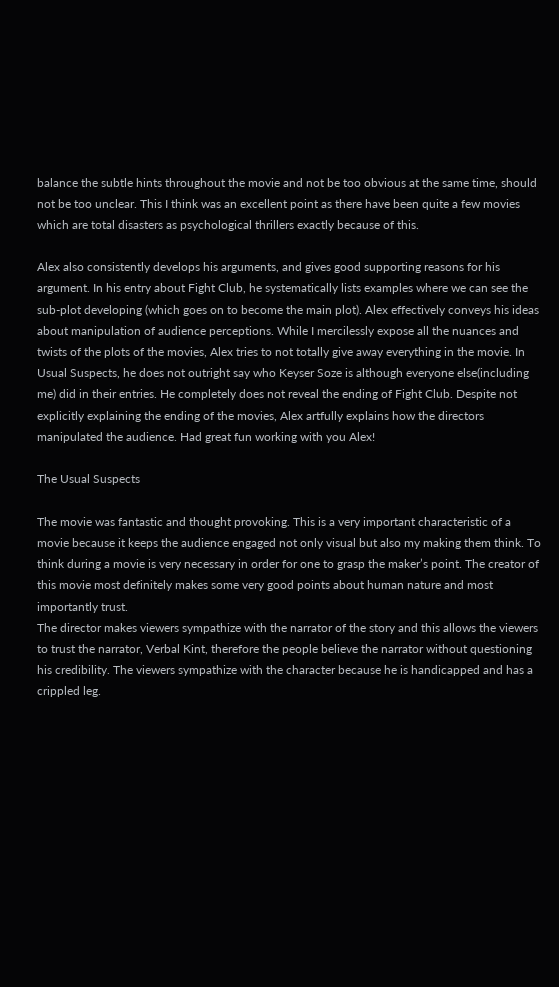balance the subtle hints throughout the movie and not be too obvious at the same time, should not be too unclear. This I think was an excellent point as there have been quite a few movies which are total disasters as psychological thrillers exactly because of this.

Alex also consistently develops his arguments, and gives good supporting reasons for his argument. In his entry about Fight Club, he systematically lists examples where we can see the sub-plot developing (which goes on to become the main plot). Alex effectively conveys his ideas about manipulation of audience perceptions. While I mercilessly expose all the nuances and twists of the plots of the movies, Alex tries to not totally give away everything in the movie. In Usual Suspects, he does not outright say who Keyser Soze is although everyone else(including me) did in their entries. He completely does not reveal the ending of Fight Club. Despite not explicitly explaining the ending of the movies, Alex artfully explains how the directors manipulated the audience. Had great fun working with you Alex!

The Usual Suspects

The movie was fantastic and thought provoking. This is a very important characteristic of a movie because it keeps the audience engaged not only visual but also my making them think. To think during a movie is very necessary in order for one to grasp the maker’s point. The creator of this movie most definitely makes some very good points about human nature and most importantly trust.
The director makes viewers sympathize with the narrator of the story and this allows the viewers to trust the narrator, Verbal Kint, therefore the people believe the narrator without questioning his credibility. The viewers sympathize with the character because he is handicapped and has a crippled leg.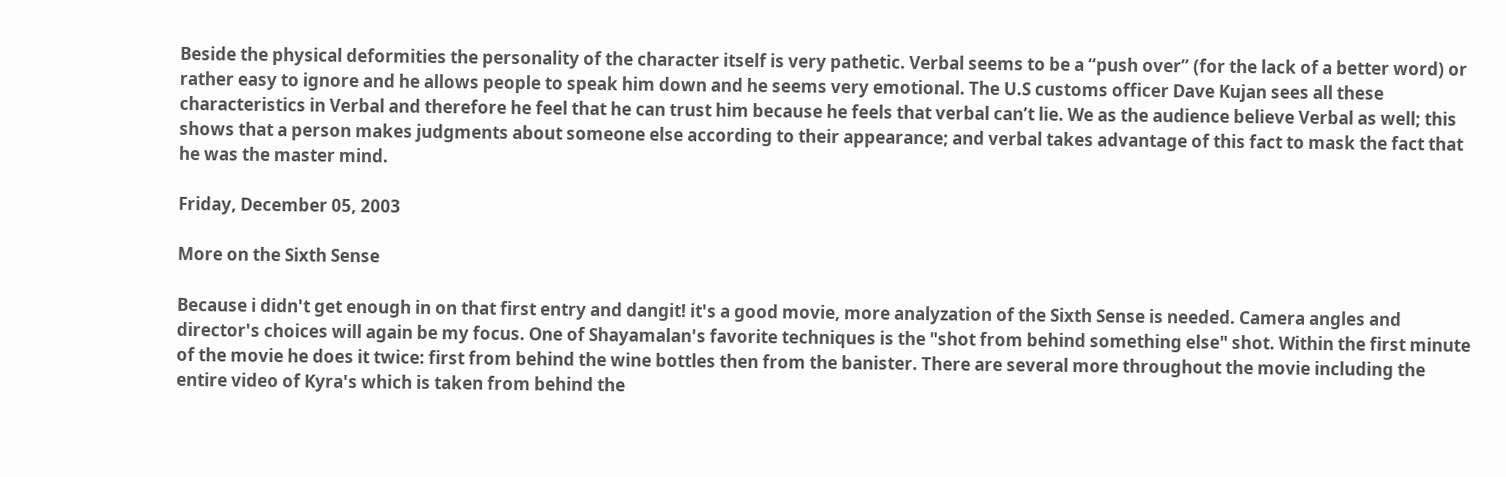Beside the physical deformities the personality of the character itself is very pathetic. Verbal seems to be a “push over” (for the lack of a better word) or rather easy to ignore and he allows people to speak him down and he seems very emotional. The U.S customs officer Dave Kujan sees all these characteristics in Verbal and therefore he feel that he can trust him because he feels that verbal can’t lie. We as the audience believe Verbal as well; this shows that a person makes judgments about someone else according to their appearance; and verbal takes advantage of this fact to mask the fact that he was the master mind.

Friday, December 05, 2003

More on the Sixth Sense

Because i didn't get enough in on that first entry and dangit! it's a good movie, more analyzation of the Sixth Sense is needed. Camera angles and director's choices will again be my focus. One of Shayamalan's favorite techniques is the "shot from behind something else" shot. Within the first minute of the movie he does it twice: first from behind the wine bottles then from the banister. There are several more throughout the movie including the entire video of Kyra's which is taken from behind the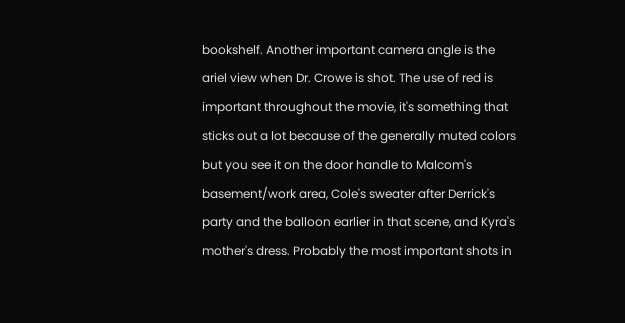bookshelf. Another important camera angle is the ariel view when Dr. Crowe is shot. The use of red is important throughout the movie, it's something that sticks out a lot because of the generally muted colors but you see it on the door handle to Malcom's basement/work area, Cole's sweater after Derrick's party and the balloon earlier in that scene, and Kyra's mother's dress. Probably the most important shots in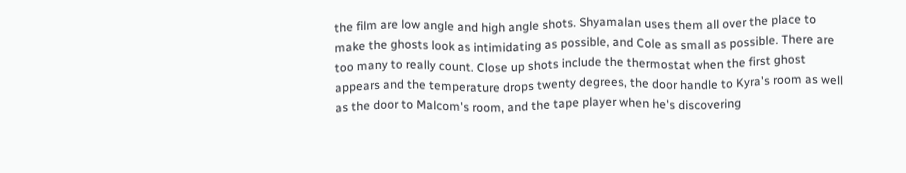the film are low angle and high angle shots. Shyamalan uses them all over the place to make the ghosts look as intimidating as possible, and Cole as small as possible. There are too many to really count. Close up shots include the thermostat when the first ghost appears and the temperature drops twenty degrees, the door handle to Kyra's room as well as the door to Malcom's room, and the tape player when he's discovering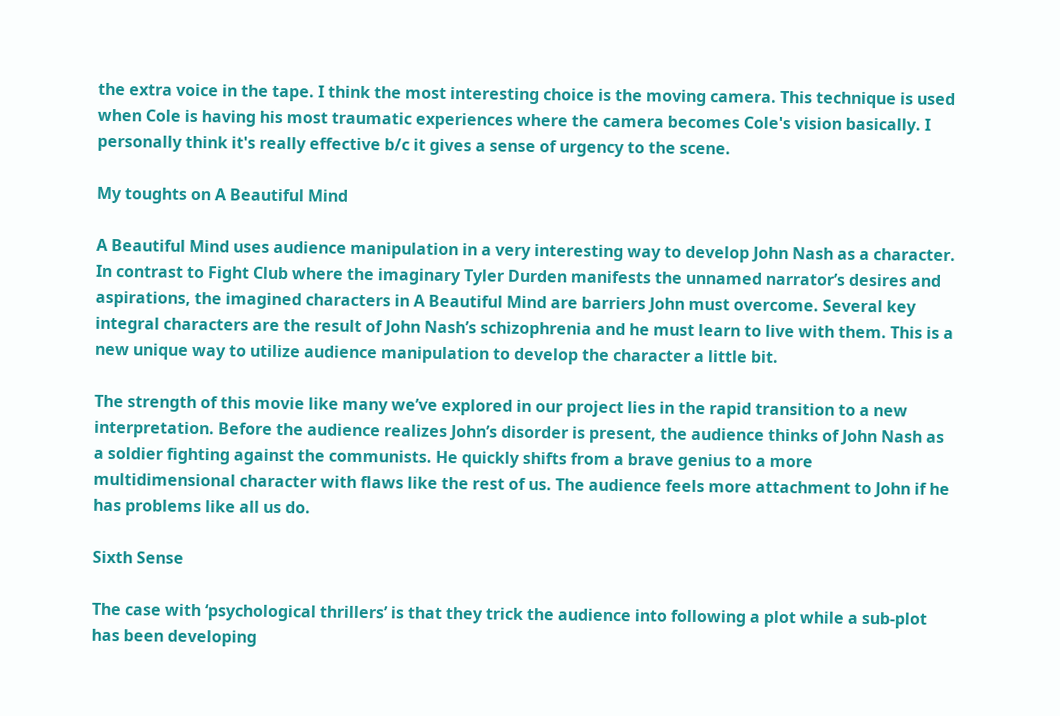the extra voice in the tape. I think the most interesting choice is the moving camera. This technique is used when Cole is having his most traumatic experiences where the camera becomes Cole's vision basically. I personally think it's really effective b/c it gives a sense of urgency to the scene.

My toughts on A Beautiful Mind

A Beautiful Mind uses audience manipulation in a very interesting way to develop John Nash as a character. In contrast to Fight Club where the imaginary Tyler Durden manifests the unnamed narrator’s desires and aspirations, the imagined characters in A Beautiful Mind are barriers John must overcome. Several key integral characters are the result of John Nash’s schizophrenia and he must learn to live with them. This is a new unique way to utilize audience manipulation to develop the character a little bit.

The strength of this movie like many we’ve explored in our project lies in the rapid transition to a new interpretation. Before the audience realizes John’s disorder is present, the audience thinks of John Nash as a soldier fighting against the communists. He quickly shifts from a brave genius to a more multidimensional character with flaws like the rest of us. The audience feels more attachment to John if he has problems like all us do.

Sixth Sense

The case with ‘psychological thrillers’ is that they trick the audience into following a plot while a sub-plot has been developing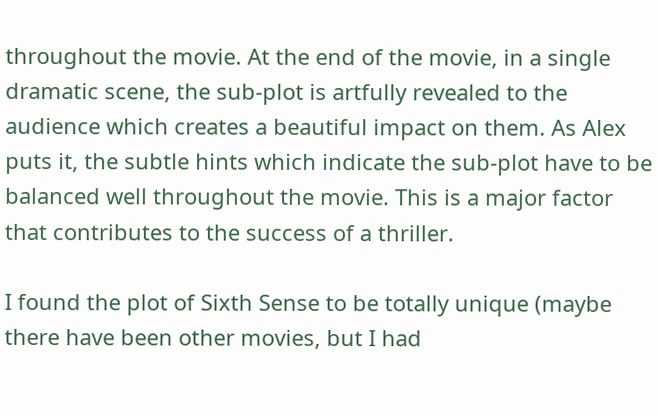throughout the movie. At the end of the movie, in a single dramatic scene, the sub-plot is artfully revealed to the audience which creates a beautiful impact on them. As Alex puts it, the subtle hints which indicate the sub-plot have to be balanced well throughout the movie. This is a major factor that contributes to the success of a thriller.

I found the plot of Sixth Sense to be totally unique (maybe there have been other movies, but I had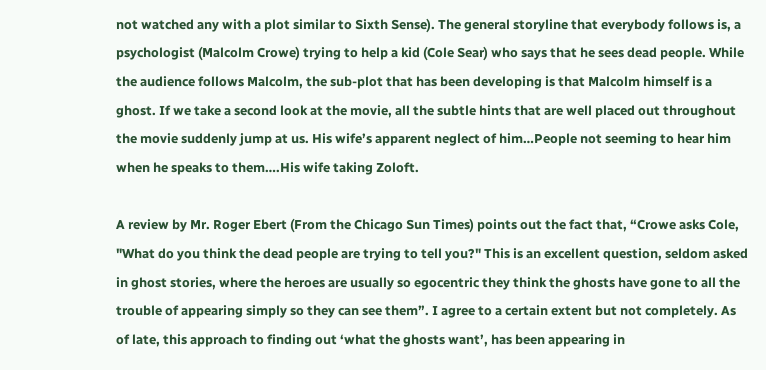not watched any with a plot similar to Sixth Sense). The general storyline that everybody follows is, a psychologist (Malcolm Crowe) trying to help a kid (Cole Sear) who says that he sees dead people. While the audience follows Malcolm, the sub-plot that has been developing is that Malcolm himself is a ghost. If we take a second look at the movie, all the subtle hints that are well placed out throughout the movie suddenly jump at us. His wife’s apparent neglect of him…People not seeming to hear him when he speaks to them….His wife taking Zoloft.

A review by Mr. Roger Ebert (From the Chicago Sun Times) points out the fact that, “Crowe asks Cole, "What do you think the dead people are trying to tell you?" This is an excellent question, seldom asked in ghost stories, where the heroes are usually so egocentric they think the ghosts have gone to all the trouble of appearing simply so they can see them”. I agree to a certain extent but not completely. As of late, this approach to finding out ‘what the ghosts want’, has been appearing in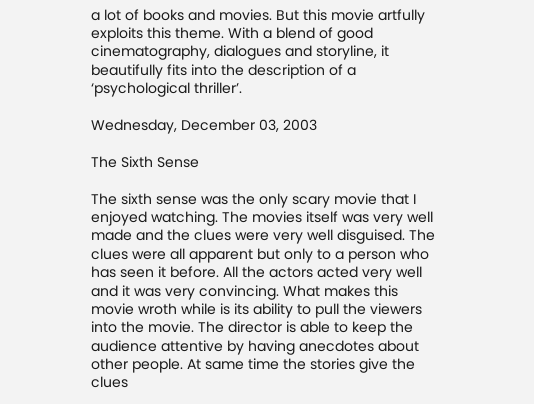a lot of books and movies. But this movie artfully exploits this theme. With a blend of good cinematography, dialogues and storyline, it beautifully fits into the description of a ‘psychological thriller’.

Wednesday, December 03, 2003

The Sixth Sense

The sixth sense was the only scary movie that I enjoyed watching. The movies itself was very well made and the clues were very well disguised. The clues were all apparent but only to a person who has seen it before. All the actors acted very well and it was very convincing. What makes this movie wroth while is its ability to pull the viewers into the movie. The director is able to keep the audience attentive by having anecdotes about other people. At same time the stories give the clues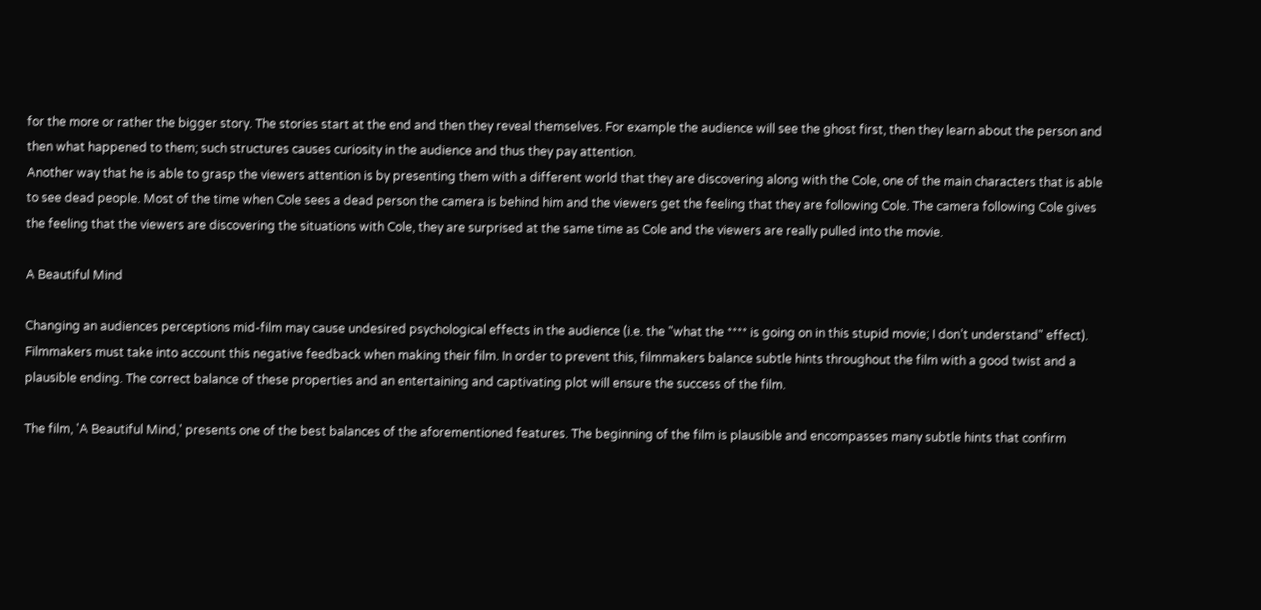for the more or rather the bigger story. The stories start at the end and then they reveal themselves. For example the audience will see the ghost first, then they learn about the person and then what happened to them; such structures causes curiosity in the audience and thus they pay attention.
Another way that he is able to grasp the viewers attention is by presenting them with a different world that they are discovering along with the Cole, one of the main characters that is able to see dead people. Most of the time when Cole sees a dead person the camera is behind him and the viewers get the feeling that they are following Cole. The camera following Cole gives the feeling that the viewers are discovering the situations with Cole, they are surprised at the same time as Cole and the viewers are really pulled into the movie.

A Beautiful Mind

Changing an audiences perceptions mid-film may cause undesired psychological effects in the audience (i.e. the "what the **** is going on in this stupid movie; I don’t understand" effect). Filmmakers must take into account this negative feedback when making their film. In order to prevent this, filmmakers balance subtle hints throughout the film with a good twist and a plausible ending. The correct balance of these properties and an entertaining and captivating plot will ensure the success of the film.

The film, 'A Beautiful Mind,' presents one of the best balances of the aforementioned features. The beginning of the film is plausible and encompasses many subtle hints that confirm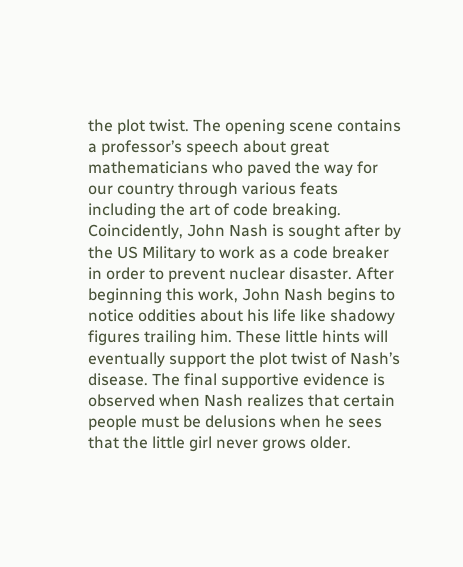the plot twist. The opening scene contains a professor’s speech about great mathematicians who paved the way for our country through various feats including the art of code breaking. Coincidently, John Nash is sought after by the US Military to work as a code breaker in order to prevent nuclear disaster. After beginning this work, John Nash begins to notice oddities about his life like shadowy figures trailing him. These little hints will eventually support the plot twist of Nash’s disease. The final supportive evidence is observed when Nash realizes that certain people must be delusions when he sees that the little girl never grows older.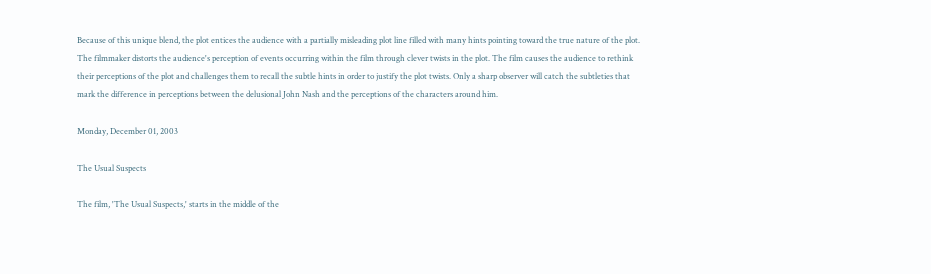Because of this unique blend, the plot entices the audience with a partially misleading plot line filled with many hints pointing toward the true nature of the plot. The filmmaker distorts the audience's perception of events occurring within the film through clever twists in the plot. The film causes the audience to rethink their perceptions of the plot and challenges them to recall the subtle hints in order to justify the plot twists. Only a sharp observer will catch the subtleties that mark the difference in perceptions between the delusional John Nash and the perceptions of the characters around him.

Monday, December 01, 2003

The Usual Suspects

The film, 'The Usual Suspects,' starts in the middle of the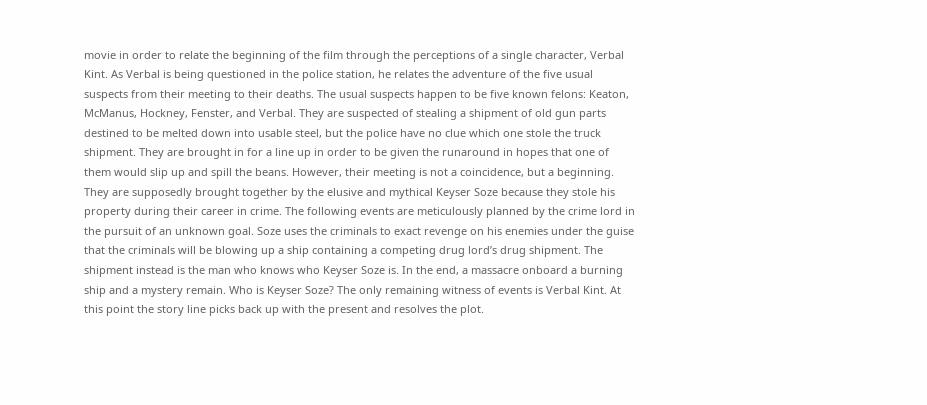movie in order to relate the beginning of the film through the perceptions of a single character, Verbal Kint. As Verbal is being questioned in the police station, he relates the adventure of the five usual suspects from their meeting to their deaths. The usual suspects happen to be five known felons: Keaton, McManus, Hockney, Fenster, and Verbal. They are suspected of stealing a shipment of old gun parts destined to be melted down into usable steel, but the police have no clue which one stole the truck shipment. They are brought in for a line up in order to be given the runaround in hopes that one of them would slip up and spill the beans. However, their meeting is not a coincidence, but a beginning. They are supposedly brought together by the elusive and mythical Keyser Soze because they stole his property during their career in crime. The following events are meticulously planned by the crime lord in the pursuit of an unknown goal. Soze uses the criminals to exact revenge on his enemies under the guise that the criminals will be blowing up a ship containing a competing drug lord’s drug shipment. The shipment instead is the man who knows who Keyser Soze is. In the end, a massacre onboard a burning ship and a mystery remain. Who is Keyser Soze? The only remaining witness of events is Verbal Kint. At this point the story line picks back up with the present and resolves the plot.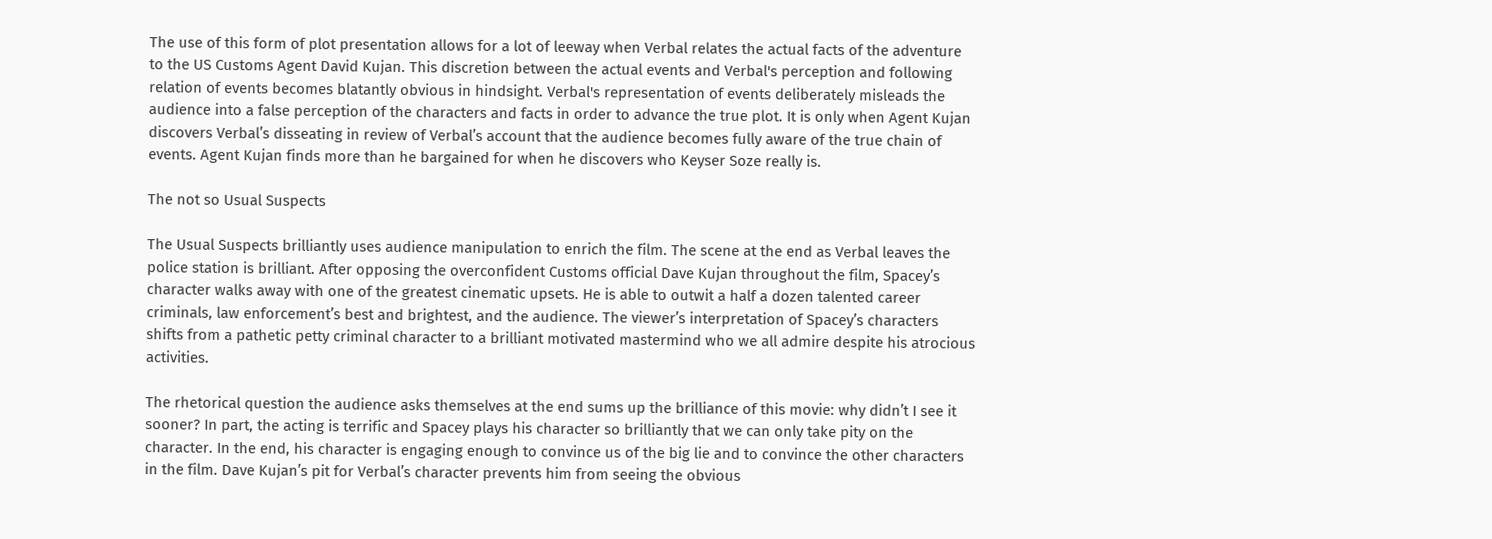The use of this form of plot presentation allows for a lot of leeway when Verbal relates the actual facts of the adventure to the US Customs Agent David Kujan. This discretion between the actual events and Verbal's perception and following relation of events becomes blatantly obvious in hindsight. Verbal's representation of events deliberately misleads the audience into a false perception of the characters and facts in order to advance the true plot. It is only when Agent Kujan discovers Verbal’s disseating in review of Verbal’s account that the audience becomes fully aware of the true chain of events. Agent Kujan finds more than he bargained for when he discovers who Keyser Soze really is.

The not so Usual Suspects

The Usual Suspects brilliantly uses audience manipulation to enrich the film. The scene at the end as Verbal leaves the police station is brilliant. After opposing the overconfident Customs official Dave Kujan throughout the film, Spacey’s character walks away with one of the greatest cinematic upsets. He is able to outwit a half a dozen talented career criminals, law enforcement’s best and brightest, and the audience. The viewer’s interpretation of Spacey’s characters shifts from a pathetic petty criminal character to a brilliant motivated mastermind who we all admire despite his atrocious activities.

The rhetorical question the audience asks themselves at the end sums up the brilliance of this movie: why didn’t I see it sooner? In part, the acting is terrific and Spacey plays his character so brilliantly that we can only take pity on the character. In the end, his character is engaging enough to convince us of the big lie and to convince the other characters in the film. Dave Kujan’s pit for Verbal’s character prevents him from seeing the obvious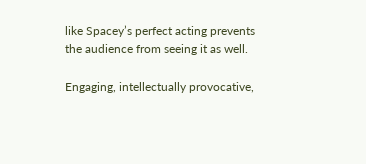like Spacey’s perfect acting prevents the audience from seeing it as well.

Engaging, intellectually provocative,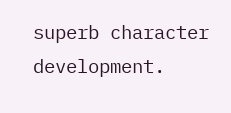superb character development.